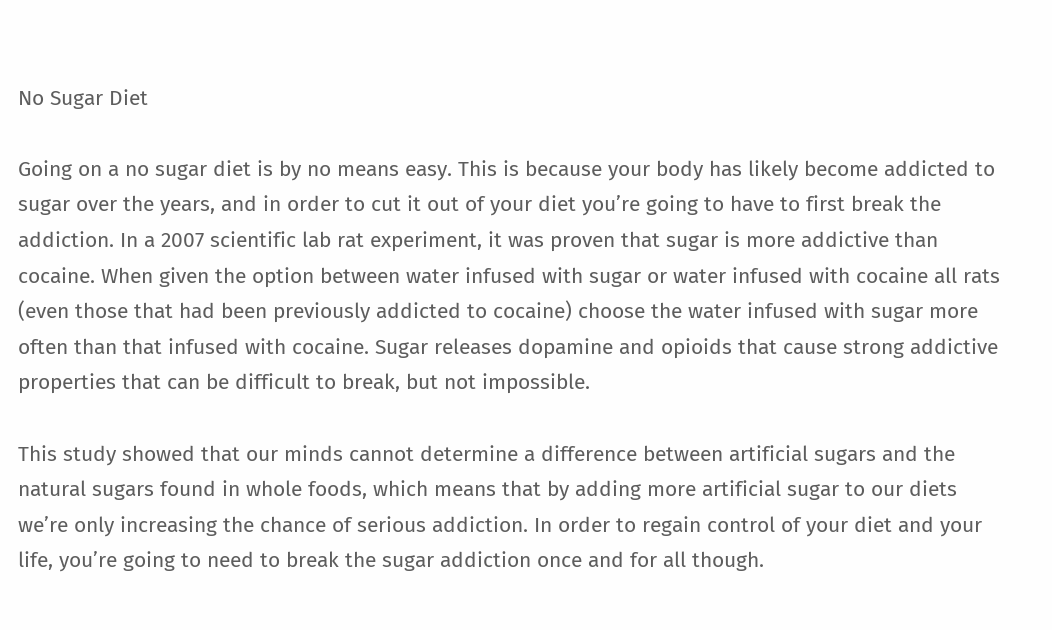No Sugar Diet

Going on a no sugar diet is by no means easy. This is because your body has likely become addicted to sugar over the years, and in order to cut it out of your diet you’re going to have to first break the addiction. In a 2007 scientific lab rat experiment, it was proven that sugar is more addictive than cocaine. When given the option between water infused with sugar or water infused with cocaine all rats (even those that had been previously addicted to cocaine) choose the water infused with sugar more often than that infused with cocaine. Sugar releases dopamine and opioids that cause strong addictive properties that can be difficult to break, but not impossible.

This study showed that our minds cannot determine a difference between artificial sugars and the natural sugars found in whole foods, which means that by adding more artificial sugar to our diets we’re only increasing the chance of serious addiction. In order to regain control of your diet and your life, you’re going to need to break the sugar addiction once and for all though.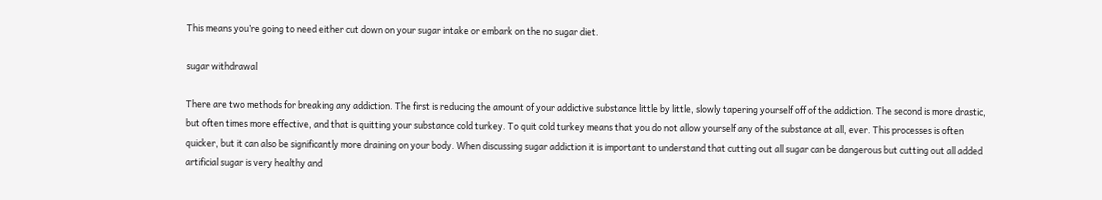This means you’re going to need either cut down on your sugar intake or embark on the no sugar diet.

sugar withdrawal

There are two methods for breaking any addiction. The first is reducing the amount of your addictive substance little by little, slowly tapering yourself off of the addiction. The second is more drastic, but often times more effective, and that is quitting your substance cold turkey. To quit cold turkey means that you do not allow yourself any of the substance at all, ever. This processes is often quicker, but it can also be significantly more draining on your body. When discussing sugar addiction it is important to understand that cutting out all sugar can be dangerous but cutting out all added artificial sugar is very healthy and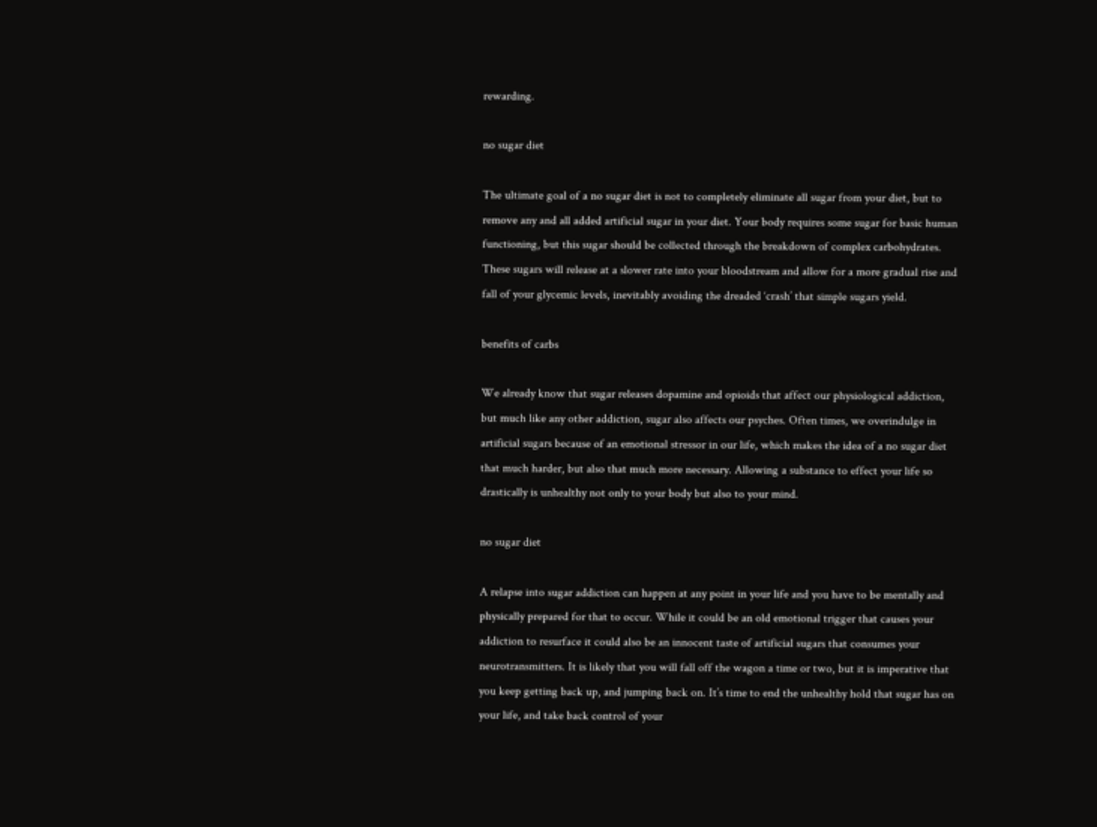rewarding.

no sugar diet

The ultimate goal of a no sugar diet is not to completely eliminate all sugar from your diet, but to remove any and all added artificial sugar in your diet. Your body requires some sugar for basic human functioning, but this sugar should be collected through the breakdown of complex carbohydrates. These sugars will release at a slower rate into your bloodstream and allow for a more gradual rise and fall of your glycemic levels, inevitably avoiding the dreaded ‘crash’ that simple sugars yield.

benefits of carbs

We already know that sugar releases dopamine and opioids that affect our physiological addiction, but much like any other addiction, sugar also affects our psyches. Often times, we overindulge in artificial sugars because of an emotional stressor in our life, which makes the idea of a no sugar diet that much harder, but also that much more necessary. Allowing a substance to effect your life so drastically is unhealthy not only to your body but also to your mind.

no sugar diet

A relapse into sugar addiction can happen at any point in your life and you have to be mentally and physically prepared for that to occur. While it could be an old emotional trigger that causes your addiction to resurface it could also be an innocent taste of artificial sugars that consumes your neurotransmitters. It is likely that you will fall off the wagon a time or two, but it is imperative that you keep getting back up, and jumping back on. It’s time to end the unhealthy hold that sugar has on your life, and take back control of your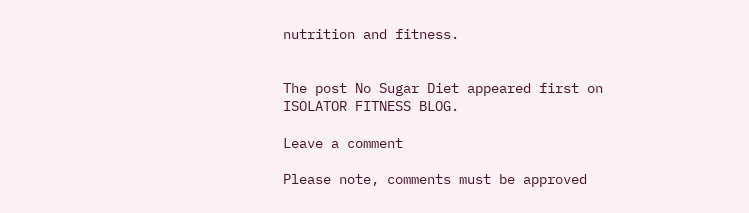nutrition and fitness.


The post No Sugar Diet appeared first on ISOLATOR FITNESS BLOG.

Leave a comment

Please note, comments must be approved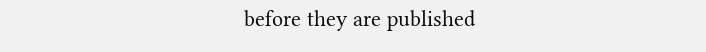before they are published